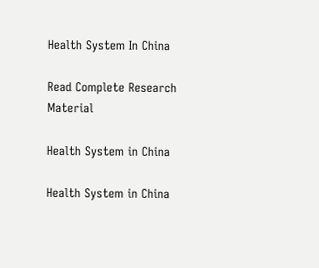Health System In China

Read Complete Research Material

Health System in China

Health System in China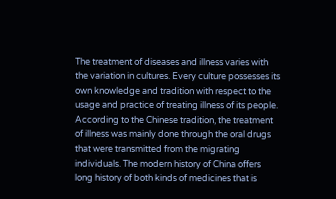The treatment of diseases and illness varies with the variation in cultures. Every culture possesses its own knowledge and tradition with respect to the usage and practice of treating illness of its people. According to the Chinese tradition, the treatment of illness was mainly done through the oral drugs that were transmitted from the migrating individuals. The modern history of China offers long history of both kinds of medicines that is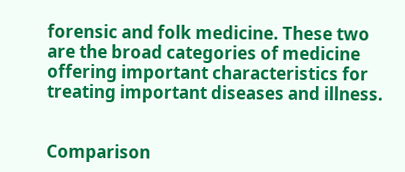forensic and folk medicine. These two are the broad categories of medicine offering important characteristics for treating important diseases and illness.


Comparison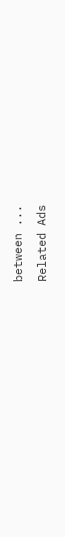between ...
Related Ads